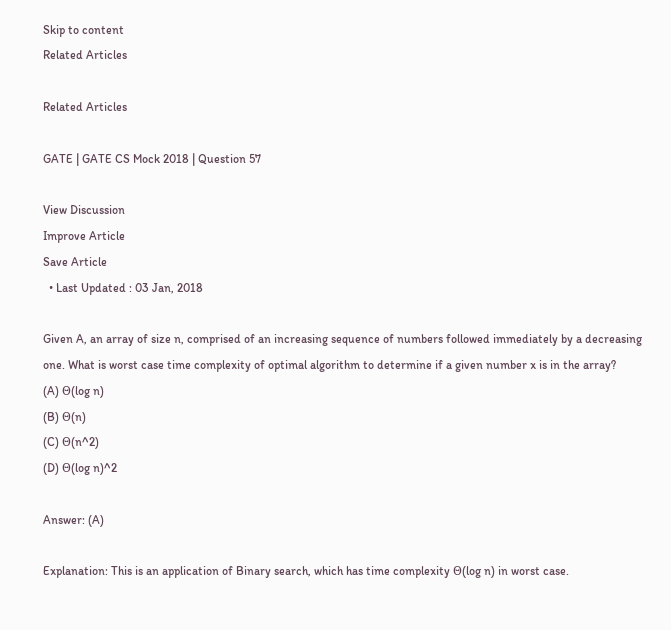Skip to content
Related Articles

Related Articles

GATE | GATE CS Mock 2018 | Question 57

View Discussion
Improve Article
Save Article
  • Last Updated : 03 Jan, 2018

Given A, an array of size n, comprised of an increasing sequence of numbers followed immediately by a decreasing one. What is worst case time complexity of optimal algorithm to determine if a given number x is in the array?
(A) Θ(log n)
(B) Θ(n)
(C) Θ(n^2)
(D) Θ(log n)^2

Answer: (A)

Explanation: This is an application of Binary search, which has time complexity Θ(log n) in worst case.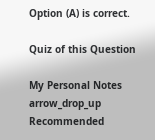Option (A) is correct.

Quiz of this Question

My Personal Notes arrow_drop_up
Recommended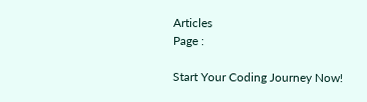Articles
Page :

Start Your Coding Journey Now!